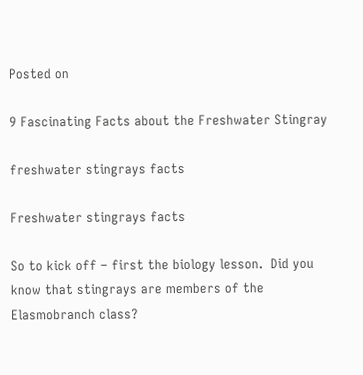Posted on

9 Fascinating Facts about the Freshwater Stingray

freshwater stingrays facts

Freshwater stingrays facts

So to kick off – first the biology lesson.  Did you know that stingrays are members of the Elasmobranch class?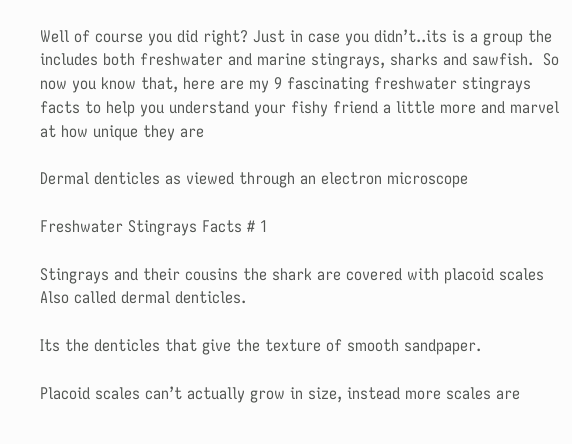Well of course you did right? Just in case you didn’t..its is a group the includes both freshwater and marine stingrays, sharks and sawfish.  So now you know that, here are my 9 fascinating freshwater stingrays facts to help you understand your fishy friend a little more and marvel at how unique they are

Dermal denticles as viewed through an electron microscope

Freshwater Stingrays Facts # 1

Stingrays and their cousins the shark are covered with placoid scales Also called dermal denticles.

Its the denticles that give the texture of smooth sandpaper.

Placoid scales can’t actually grow in size, instead more scales are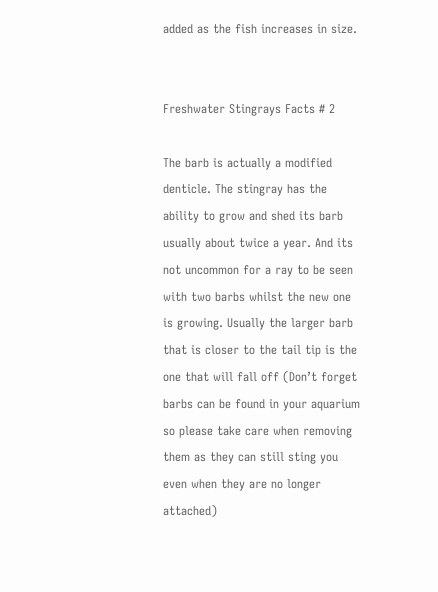added as the fish increases in size.


Freshwater Stingrays Facts # 2

The barb is actually a modified denticle. The stingray has the ability to grow and shed its barb usually about twice a year. And its not uncommon for a ray to be seen with two barbs whilst the new one is growing. Usually the larger barb that is closer to the tail tip is the one that will fall off (Don’t forget  barbs can be found in your aquarium so please take care when removing them as they can still sting you even when they are no longer attached)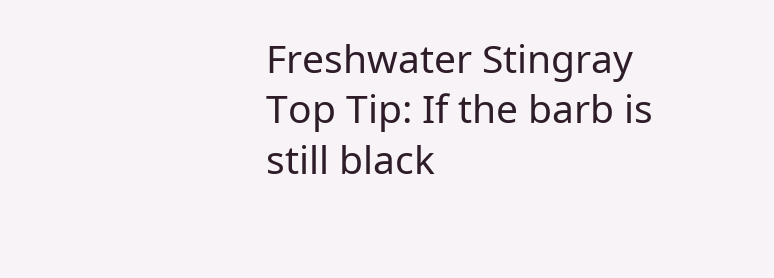Freshwater Stingray Top Tip: If the barb is still black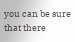you can be sure that there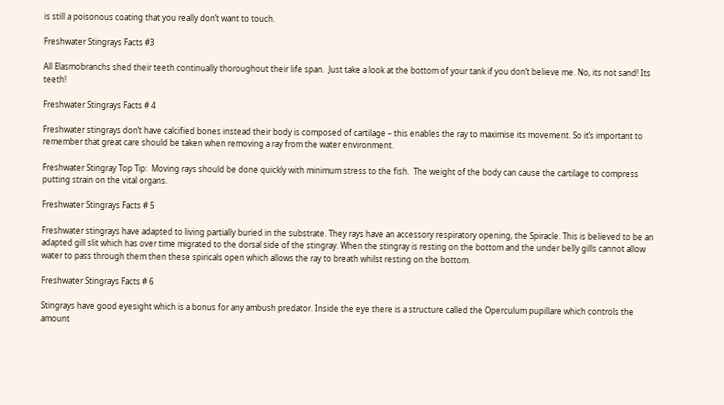is still a poisonous coating that you really don’t want to touch.

Freshwater Stingrays Facts #3

All Elasmobranchs shed their teeth continually thoroughout their life span.  Just take a look at the bottom of your tank if you don’t believe me. No, its not sand! Its teeth!

Freshwater Stingrays Facts # 4

Freshwater stingrays don’t have calcified bones instead their body is composed of cartilage – this enables the ray to maximise its movement. So it’s important to remember that great care should be taken when removing a ray from the water environment.

Freshwater Stingray Top Tip:  Moving rays should be done quickly with minimum stress to the fish.  The weight of the body can cause the cartilage to compress putting strain on the vital organs.

Freshwater Stingrays Facts # 5

Freshwater stingrays have adapted to living partially buried in the substrate. They rays have an accessory respiratory opening, the Spiracle. This is believed to be an adapted gill slit which has over time migrated to the dorsal side of the stingray. When the stingray is resting on the bottom and the under belly gills cannot allow water to pass through them then these spiricals open which allows the ray to breath whilst resting on the bottom.

Freshwater Stingrays Facts # 6

Stingrays have good eyesight which is a bonus for any ambush predator. Inside the eye there is a structure called the Operculum pupillare which controls the amount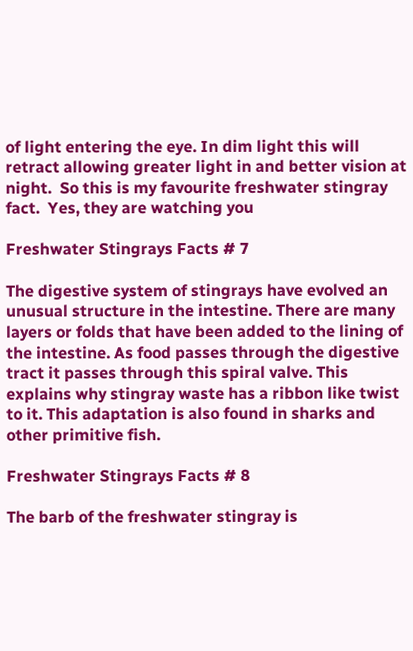of light entering the eye. In dim light this will retract allowing greater light in and better vision at night.  So this is my favourite freshwater stingray fact.  Yes, they are watching you

Freshwater Stingrays Facts # 7

The digestive system of stingrays have evolved an unusual structure in the intestine. There are many layers or folds that have been added to the lining of the intestine. As food passes through the digestive tract it passes through this spiral valve. This explains why stingray waste has a ribbon like twist to it. This adaptation is also found in sharks and other primitive fish.

Freshwater Stingrays Facts # 8

The barb of the freshwater stingray is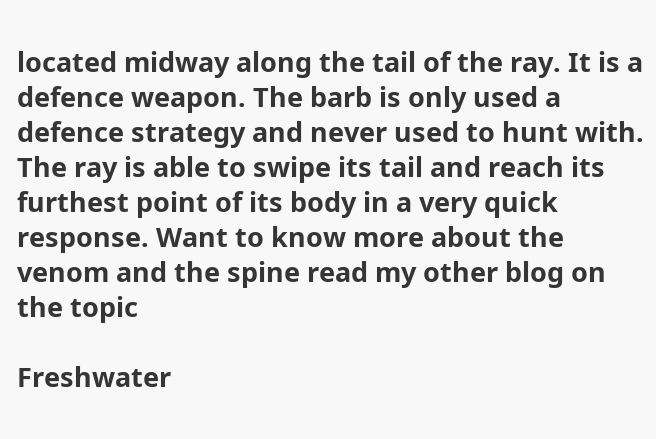located midway along the tail of the ray. It is a defence weapon. The barb is only used a defence strategy and never used to hunt with. The ray is able to swipe its tail and reach its furthest point of its body in a very quick response. Want to know more about the venom and the spine read my other blog on the topic

Freshwater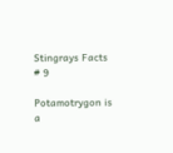Stingrays Facts # 9

Potamotrygon is a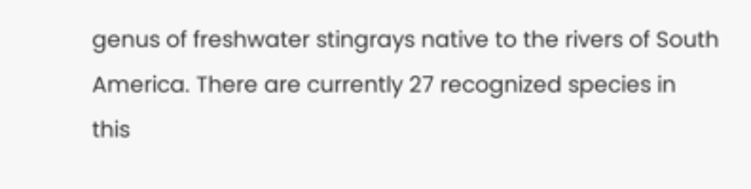genus of freshwater stingrays native to the rivers of South America. There are currently 27 recognized species in this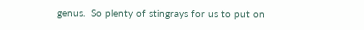genus.  So plenty of stingrays for us to put on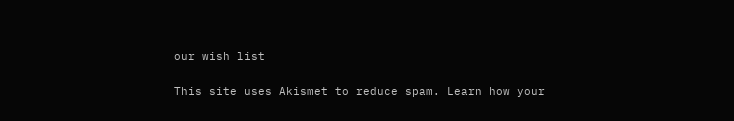our wish list

This site uses Akismet to reduce spam. Learn how your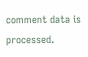comment data is processed.